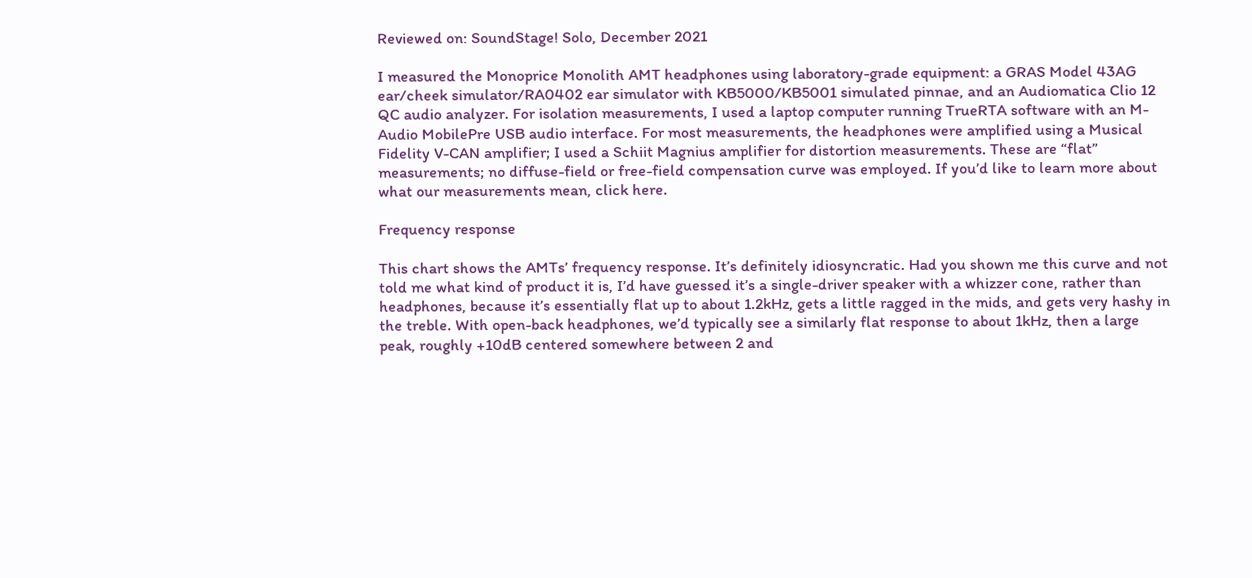Reviewed on: SoundStage! Solo, December 2021

I measured the Monoprice Monolith AMT headphones using laboratory-grade equipment: a GRAS Model 43AG ear/cheek simulator/RA0402 ear simulator with KB5000/KB5001 simulated pinnae, and an Audiomatica Clio 12 QC audio analyzer. For isolation measurements, I used a laptop computer running TrueRTA software with an M-Audio MobilePre USB audio interface. For most measurements, the headphones were amplified using a Musical Fidelity V-CAN amplifier; I used a Schiit Magnius amplifier for distortion measurements. These are “flat” measurements; no diffuse-field or free-field compensation curve was employed. If you’d like to learn more about what our measurements mean, click here.

Frequency response

This chart shows the AMTs’ frequency response. It’s definitely idiosyncratic. Had you shown me this curve and not told me what kind of product it is, I’d have guessed it’s a single-driver speaker with a whizzer cone, rather than headphones, because it’s essentially flat up to about 1.2kHz, gets a little ragged in the mids, and gets very hashy in the treble. With open-back headphones, we’d typically see a similarly flat response to about 1kHz, then a large peak, roughly +10dB centered somewhere between 2 and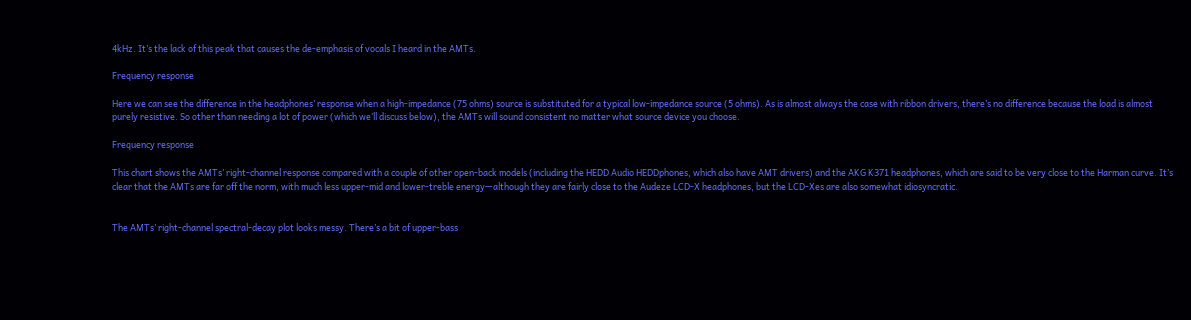4kHz. It’s the lack of this peak that causes the de-emphasis of vocals I heard in the AMTs.

Frequency response

Here we can see the difference in the headphones’ response when a high-impedance (75 ohms) source is substituted for a typical low-impedance source (5 ohms). As is almost always the case with ribbon drivers, there’s no difference because the load is almost purely resistive. So other than needing a lot of power (which we’ll discuss below), the AMTs will sound consistent no matter what source device you choose.

Frequency response

This chart shows the AMTs’ right-channel response compared with a couple of other open-back models (including the HEDD Audio HEDDphones, which also have AMT drivers) and the AKG K371 headphones, which are said to be very close to the Harman curve. It’s clear that the AMTs are far off the norm, with much less upper-mid and lower-treble energy—although they are fairly close to the Audeze LCD-X headphones, but the LCD-Xes are also somewhat idiosyncratic.


The AMTs’ right-channel spectral-decay plot looks messy. There’s a bit of upper-bass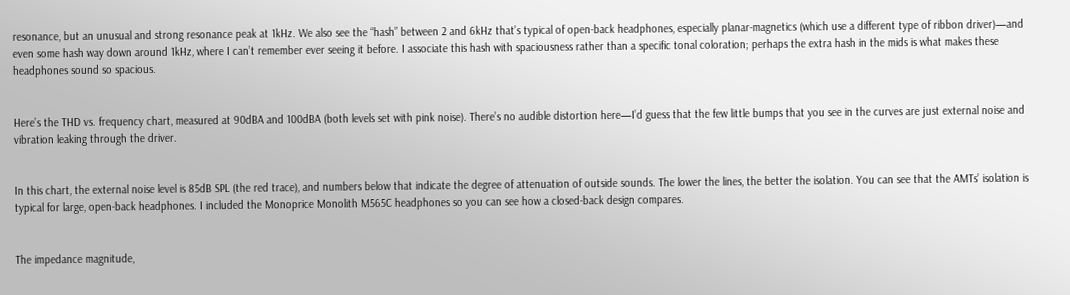resonance, but an unusual and strong resonance peak at 1kHz. We also see the “hash” between 2 and 6kHz that’s typical of open-back headphones, especially planar-magnetics (which use a different type of ribbon driver)—and even some hash way down around 1kHz, where I can’t remember ever seeing it before. I associate this hash with spaciousness rather than a specific tonal coloration; perhaps the extra hash in the mids is what makes these headphones sound so spacious.


Here’s the THD vs. frequency chart, measured at 90dBA and 100dBA (both levels set with pink noise). There’s no audible distortion here—I’d guess that the few little bumps that you see in the curves are just external noise and vibration leaking through the driver.


In this chart, the external noise level is 85dB SPL (the red trace), and numbers below that indicate the degree of attenuation of outside sounds. The lower the lines, the better the isolation. You can see that the AMTs’ isolation is typical for large, open-back headphones. I included the Monoprice Monolith M565C headphones so you can see how a closed-back design compares.


The impedance magnitude,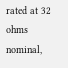rated at 32 ohms nominal,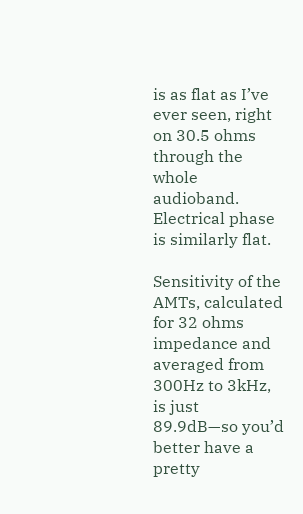is as flat as I’ve ever seen, right on 30.5 ohms through the whole audioband. Electrical phase is similarly flat.

Sensitivity of the AMTs, calculated for 32 ohms impedance and averaged from 300Hz to 3kHz, is just 89.9dB—so you’d better have a pretty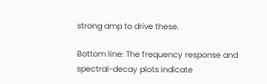strong amp to drive these.

Bottom line: The frequency response and spectral-decay plots indicate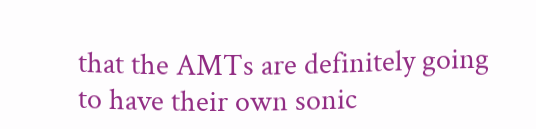that the AMTs are definitely going to have their own sonic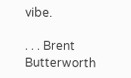vibe.

. . . Brent Butterworth